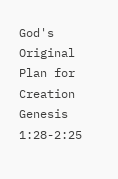God's Original Plan for Creation
Genesis 1:28-2:25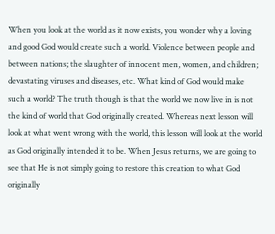When you look at the world as it now exists, you wonder why a loving and good God would create such a world. Violence between people and between nations; the slaughter of innocent men, women, and children; devastating viruses and diseases, etc. What kind of God would make such a world? The truth though is that the world we now live in is not the kind of world that God originally created. Whereas next lesson will look at what went wrong with the world, this lesson will look at the world as God originally intended it to be. When Jesus returns, we are going to see that He is not simply going to restore this creation to what God originally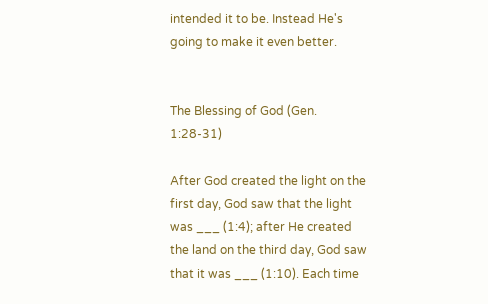intended it to be. Instead He's going to make it even better.


The Blessing of God (Gen. 1:28-31)

After God created the light on the first day, God saw that the light was ___ (1:4); after He created the land on the third day, God saw that it was ___ (1:10). Each time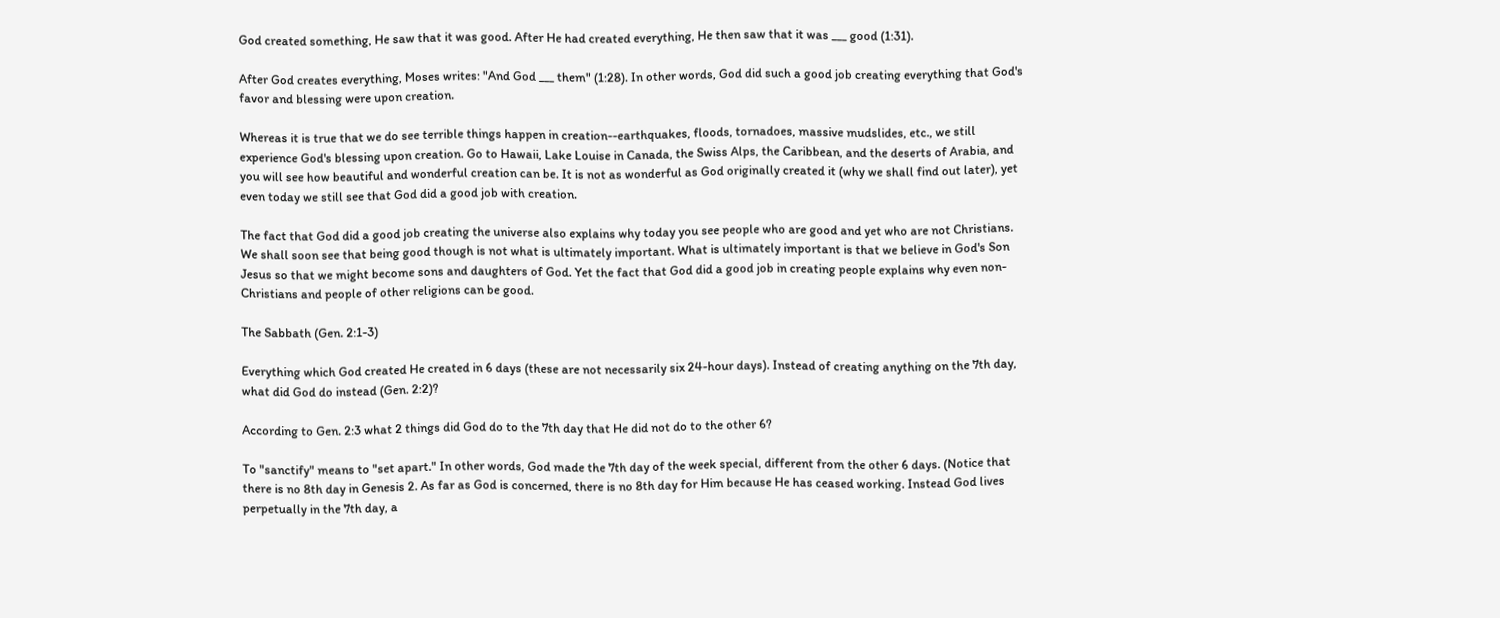God created something, He saw that it was good. After He had created everything, He then saw that it was ___ good (1:31).

After God creates everything, Moses writes: "And God ___ them" (1:28). In other words, God did such a good job creating everything that God's favor and blessing were upon creation.

Whereas it is true that we do see terrible things happen in creation--earthquakes, floods, tornadoes, massive mudslides, etc., we still experience God's blessing upon creation. Go to Hawaii, Lake Louise in Canada, the Swiss Alps, the Caribbean, and the deserts of Arabia, and you will see how beautiful and wonderful creation can be. It is not as wonderful as God originally created it (why we shall find out later), yet even today we still see that God did a good job with creation.

The fact that God did a good job creating the universe also explains why today you see people who are good and yet who are not Christians. We shall soon see that being good though is not what is ultimately important. What is ultimately important is that we believe in God's Son Jesus so that we might become sons and daughters of God. Yet the fact that God did a good job in creating people explains why even non-Christians and people of other religions can be good.

The Sabbath (Gen. 2:1-3)

Everything which God created He created in 6 days (these are not necessarily six 24-hour days). Instead of creating anything on the 7th day, what did God do instead (Gen. 2:2)?

According to Gen. 2:3 what 2 things did God do to the 7th day that He did not do to the other 6?

To "sanctify" means to "set apart." In other words, God made the 7th day of the week special, different from the other 6 days. (Notice that there is no 8th day in Genesis 2. As far as God is concerned, there is no 8th day for Him because He has ceased working. Instead God lives perpetually in the 7th day, a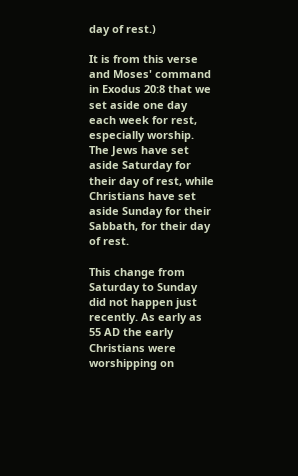day of rest.)

It is from this verse and Moses' command in Exodus 20:8 that we set aside one day each week for rest, especially worship. The Jews have set aside Saturday for their day of rest, while Christians have set aside Sunday for their Sabbath, for their day of rest.

This change from Saturday to Sunday did not happen just recently. As early as 55 AD the early Christians were worshipping on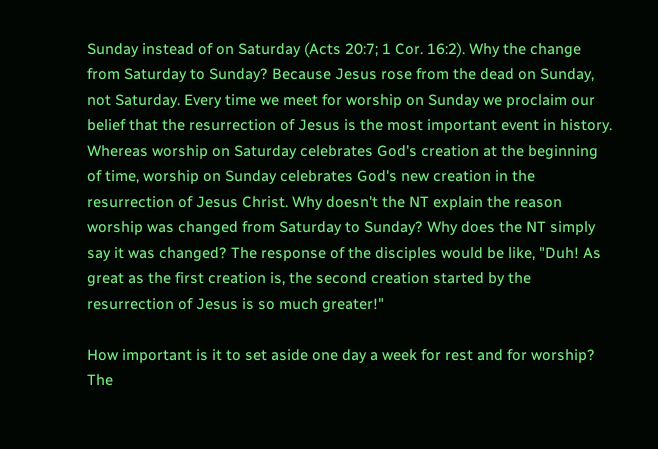Sunday instead of on Saturday (Acts 20:7; 1 Cor. 16:2). Why the change from Saturday to Sunday? Because Jesus rose from the dead on Sunday, not Saturday. Every time we meet for worship on Sunday we proclaim our belief that the resurrection of Jesus is the most important event in history. Whereas worship on Saturday celebrates God's creation at the beginning of time, worship on Sunday celebrates God's new creation in the resurrection of Jesus Christ. Why doesn't the NT explain the reason worship was changed from Saturday to Sunday? Why does the NT simply say it was changed? The response of the disciples would be like, "Duh! As great as the first creation is, the second creation started by the resurrection of Jesus is so much greater!"

How important is it to set aside one day a week for rest and for worship? The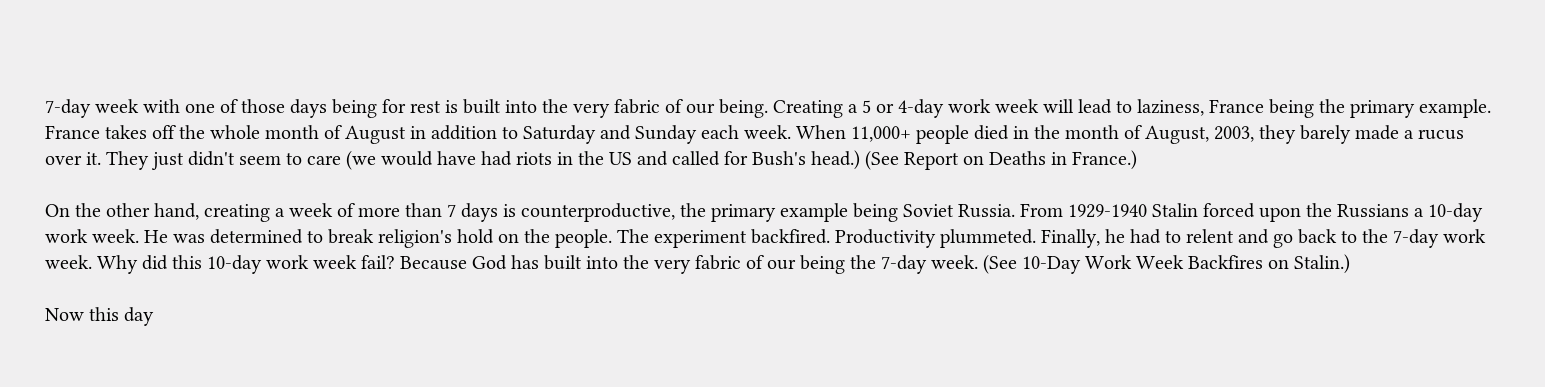7-day week with one of those days being for rest is built into the very fabric of our being. Creating a 5 or 4-day work week will lead to laziness, France being the primary example. France takes off the whole month of August in addition to Saturday and Sunday each week. When 11,000+ people died in the month of August, 2003, they barely made a rucus over it. They just didn't seem to care (we would have had riots in the US and called for Bush's head.) (See Report on Deaths in France.)

On the other hand, creating a week of more than 7 days is counterproductive, the primary example being Soviet Russia. From 1929-1940 Stalin forced upon the Russians a 10-day work week. He was determined to break religion's hold on the people. The experiment backfired. Productivity plummeted. Finally, he had to relent and go back to the 7-day work week. Why did this 10-day work week fail? Because God has built into the very fabric of our being the 7-day week. (See 10-Day Work Week Backfires on Stalin.)

Now this day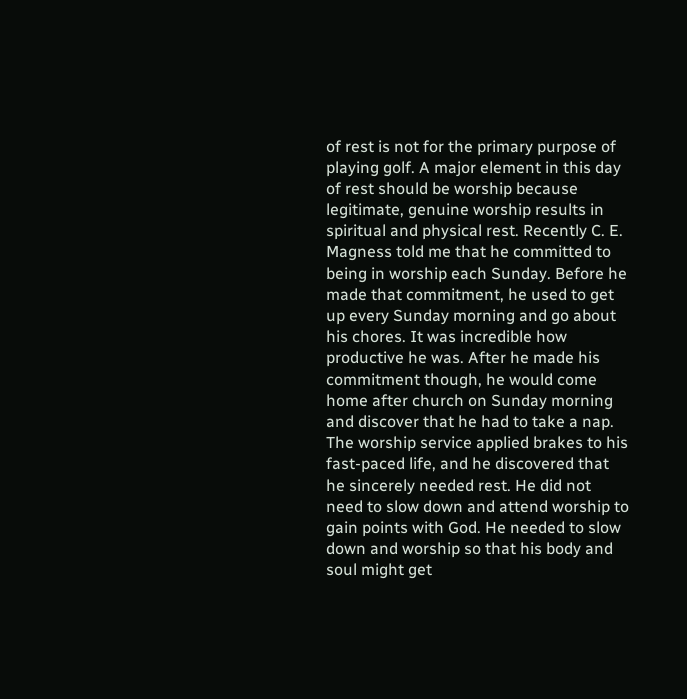of rest is not for the primary purpose of playing golf. A major element in this day of rest should be worship because legitimate, genuine worship results in spiritual and physical rest. Recently C. E. Magness told me that he committed to being in worship each Sunday. Before he made that commitment, he used to get up every Sunday morning and go about his chores. It was incredible how productive he was. After he made his commitment though, he would come home after church on Sunday morning and discover that he had to take a nap. The worship service applied brakes to his fast-paced life, and he discovered that he sincerely needed rest. He did not need to slow down and attend worship to gain points with God. He needed to slow down and worship so that his body and soul might get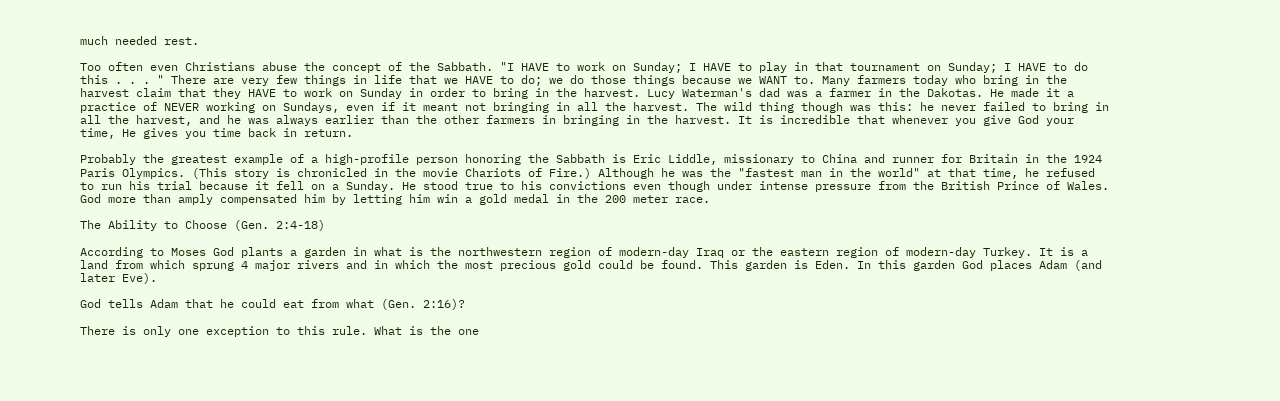much needed rest.

Too often even Christians abuse the concept of the Sabbath. "I HAVE to work on Sunday; I HAVE to play in that tournament on Sunday; I HAVE to do this . . . " There are very few things in life that we HAVE to do; we do those things because we WANT to. Many farmers today who bring in the harvest claim that they HAVE to work on Sunday in order to bring in the harvest. Lucy Waterman's dad was a farmer in the Dakotas. He made it a practice of NEVER working on Sundays, even if it meant not bringing in all the harvest. The wild thing though was this: he never failed to bring in all the harvest, and he was always earlier than the other farmers in bringing in the harvest. It is incredible that whenever you give God your time, He gives you time back in return.

Probably the greatest example of a high-profile person honoring the Sabbath is Eric Liddle, missionary to China and runner for Britain in the 1924 Paris Olympics. (This story is chronicled in the movie Chariots of Fire.) Although he was the "fastest man in the world" at that time, he refused to run his trial because it fell on a Sunday. He stood true to his convictions even though under intense pressure from the British Prince of Wales. God more than amply compensated him by letting him win a gold medal in the 200 meter race.

The Ability to Choose (Gen. 2:4-18)

According to Moses God plants a garden in what is the northwestern region of modern-day Iraq or the eastern region of modern-day Turkey. It is a land from which sprung 4 major rivers and in which the most precious gold could be found. This garden is Eden. In this garden God places Adam (and later Eve).

God tells Adam that he could eat from what (Gen. 2:16)?

There is only one exception to this rule. What is the one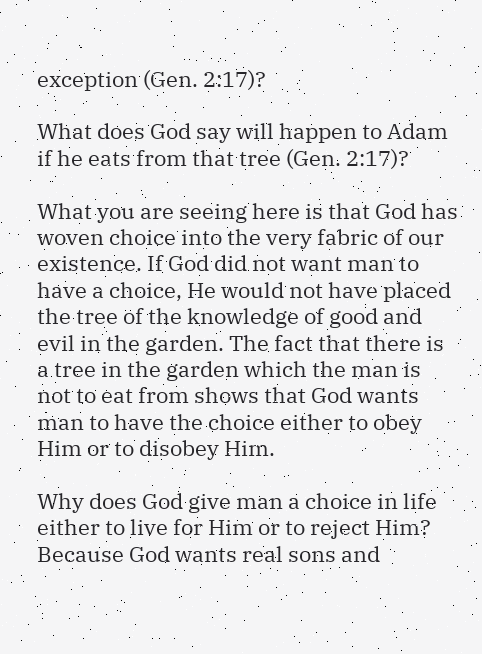exception (Gen. 2:17)?

What does God say will happen to Adam if he eats from that tree (Gen. 2:17)?

What you are seeing here is that God has woven choice into the very fabric of our existence. If God did not want man to have a choice, He would not have placed the tree of the knowledge of good and evil in the garden. The fact that there is a tree in the garden which the man is not to eat from shows that God wants man to have the choice either to obey Him or to disobey Him.

Why does God give man a choice in life either to live for Him or to reject Him? Because God wants real sons and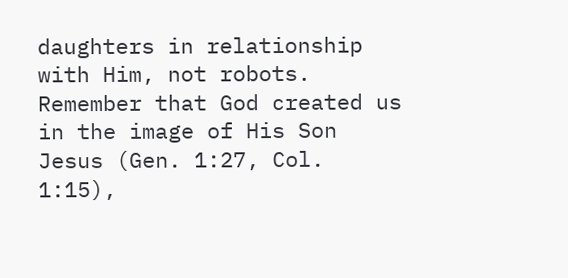daughters in relationship with Him, not robots. Remember that God created us in the image of His Son Jesus (Gen. 1:27, Col. 1:15),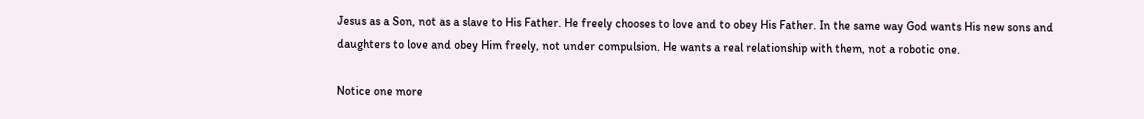Jesus as a Son, not as a slave to His Father. He freely chooses to love and to obey His Father. In the same way God wants His new sons and daughters to love and obey Him freely, not under compulsion. He wants a real relationship with them, not a robotic one.

Notice one more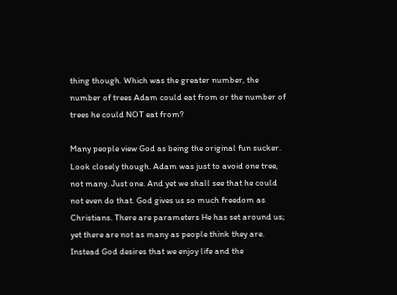thing though. Which was the greater number, the number of trees Adam could eat from or the number of trees he could NOT eat from?

Many people view God as being the original fun sucker. Look closely though. Adam was just to avoid one tree, not many. Just one. And yet we shall see that he could not even do that. God gives us so much freedom as Christians. There are parameters He has set around us; yet there are not as many as people think they are. Instead God desires that we enjoy life and the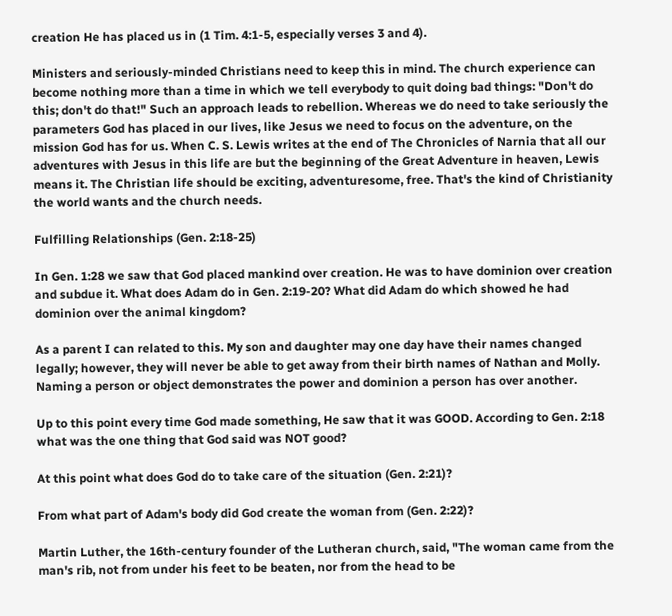creation He has placed us in (1 Tim. 4:1-5, especially verses 3 and 4).

Ministers and seriously-minded Christians need to keep this in mind. The church experience can become nothing more than a time in which we tell everybody to quit doing bad things: "Don't do this; don't do that!" Such an approach leads to rebellion. Whereas we do need to take seriously the parameters God has placed in our lives, like Jesus we need to focus on the adventure, on the mission God has for us. When C. S. Lewis writes at the end of The Chronicles of Narnia that all our adventures with Jesus in this life are but the beginning of the Great Adventure in heaven, Lewis means it. The Christian life should be exciting, adventuresome, free. That's the kind of Christianity the world wants and the church needs.

Fulfilling Relationships (Gen. 2:18-25)

In Gen. 1:28 we saw that God placed mankind over creation. He was to have dominion over creation and subdue it. What does Adam do in Gen. 2:19-20? What did Adam do which showed he had dominion over the animal kingdom?

As a parent I can related to this. My son and daughter may one day have their names changed legally; however, they will never be able to get away from their birth names of Nathan and Molly. Naming a person or object demonstrates the power and dominion a person has over another.

Up to this point every time God made something, He saw that it was GOOD. According to Gen. 2:18 what was the one thing that God said was NOT good?

At this point what does God do to take care of the situation (Gen. 2:21)?

From what part of Adam's body did God create the woman from (Gen. 2:22)?

Martin Luther, the 16th-century founder of the Lutheran church, said, "The woman came from the man's rib, not from under his feet to be beaten, nor from the head to be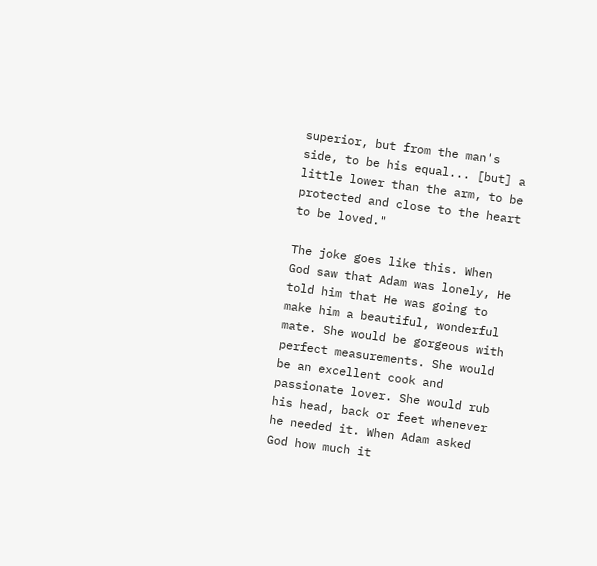superior, but from the man's side, to be his equal... [but] a little lower than the arm, to be protected and close to the heart to be loved."

The joke goes like this. When God saw that Adam was lonely, He told him that He was going to make him a beautiful, wonderful mate. She would be gorgeous with perfect measurements. She would be an excellent cook and passionate lover. She would rub his head, back or feet whenever he needed it. When Adam asked God how much it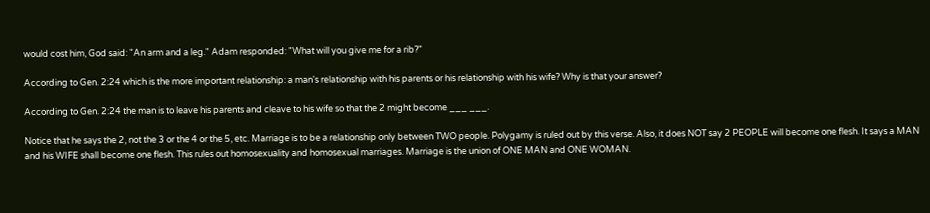would cost him, God said: "An arm and a leg." Adam responded: "What will you give me for a rib?"

According to Gen. 2:24 which is the more important relationship: a man's relationship with his parents or his relationship with his wife? Why is that your answer?

According to Gen. 2:24 the man is to leave his parents and cleave to his wife so that the 2 might become ___ ___.

Notice that he says the 2, not the 3 or the 4 or the 5, etc. Marriage is to be a relationship only between TWO people. Polygamy is ruled out by this verse. Also, it does NOT say 2 PEOPLE will become one flesh. It says a MAN and his WIFE shall become one flesh. This rules out homosexuality and homosexual marriages. Marriage is the union of ONE MAN and ONE WOMAN.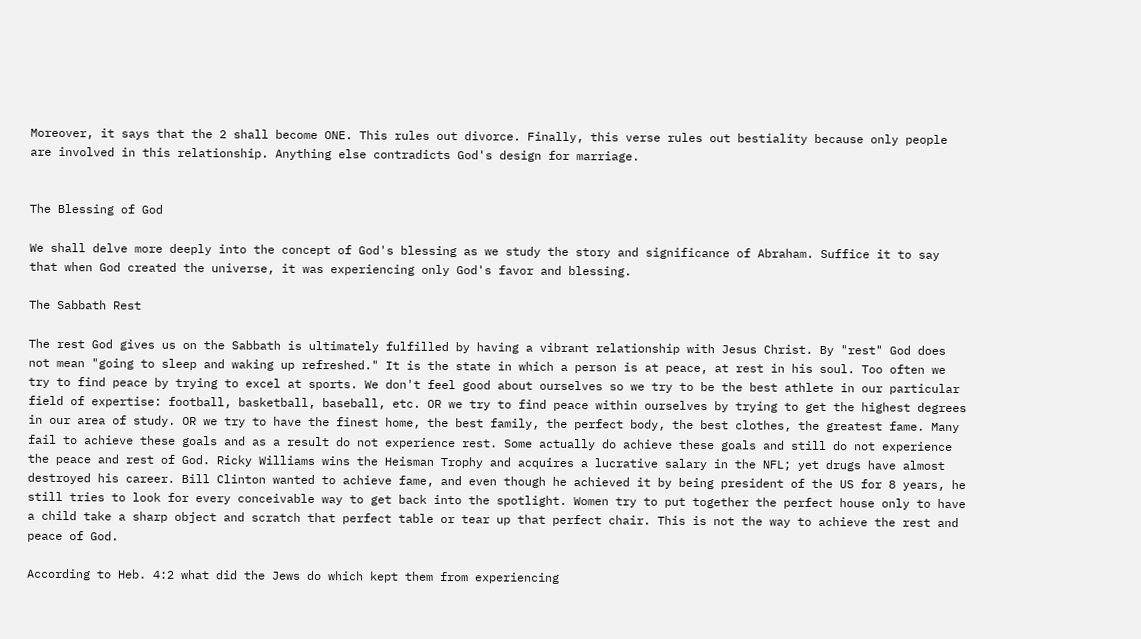Moreover, it says that the 2 shall become ONE. This rules out divorce. Finally, this verse rules out bestiality because only people are involved in this relationship. Anything else contradicts God's design for marriage.


The Blessing of God

We shall delve more deeply into the concept of God's blessing as we study the story and significance of Abraham. Suffice it to say that when God created the universe, it was experiencing only God's favor and blessing.

The Sabbath Rest

The rest God gives us on the Sabbath is ultimately fulfilled by having a vibrant relationship with Jesus Christ. By "rest" God does not mean "going to sleep and waking up refreshed." It is the state in which a person is at peace, at rest in his soul. Too often we try to find peace by trying to excel at sports. We don't feel good about ourselves so we try to be the best athlete in our particular field of expertise: football, basketball, baseball, etc. OR we try to find peace within ourselves by trying to get the highest degrees in our area of study. OR we try to have the finest home, the best family, the perfect body, the best clothes, the greatest fame. Many fail to achieve these goals and as a result do not experience rest. Some actually do achieve these goals and still do not experience the peace and rest of God. Ricky Williams wins the Heisman Trophy and acquires a lucrative salary in the NFL; yet drugs have almost destroyed his career. Bill Clinton wanted to achieve fame, and even though he achieved it by being president of the US for 8 years, he still tries to look for every conceivable way to get back into the spotlight. Women try to put together the perfect house only to have a child take a sharp object and scratch that perfect table or tear up that perfect chair. This is not the way to achieve the rest and peace of God.

According to Heb. 4:2 what did the Jews do which kept them from experiencing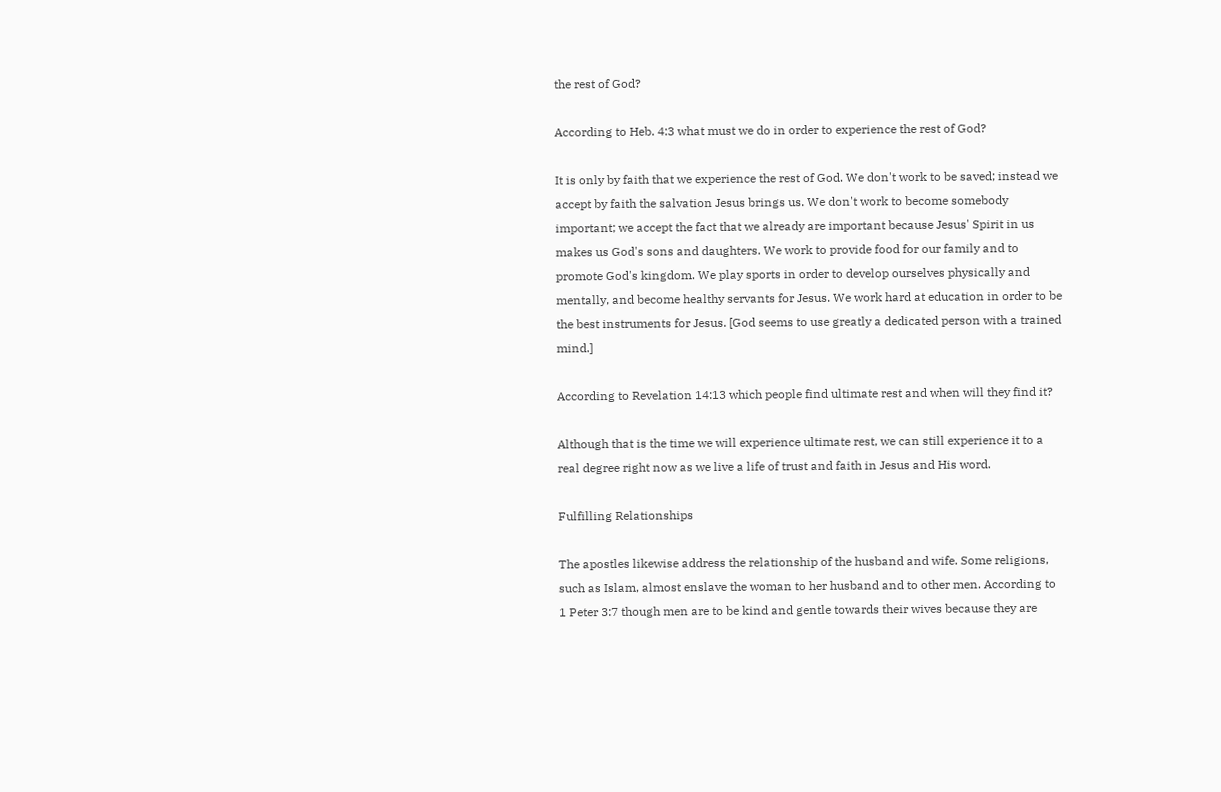the rest of God?

According to Heb. 4:3 what must we do in order to experience the rest of God?

It is only by faith that we experience the rest of God. We don't work to be saved; instead we accept by faith the salvation Jesus brings us. We don't work to become somebody important; we accept the fact that we already are important because Jesus' Spirit in us makes us God's sons and daughters. We work to provide food for our family and to promote God's kingdom. We play sports in order to develop ourselves physically and mentally, and become healthy servants for Jesus. We work hard at education in order to be the best instruments for Jesus. [God seems to use greatly a dedicated person with a trained mind.]

According to Revelation 14:13 which people find ultimate rest and when will they find it?

Although that is the time we will experience ultimate rest, we can still experience it to a real degree right now as we live a life of trust and faith in Jesus and His word.

Fulfilling Relationships

The apostles likewise address the relationship of the husband and wife. Some religions, such as Islam, almost enslave the woman to her husband and to other men. According to 1 Peter 3:7 though men are to be kind and gentle towards their wives because they are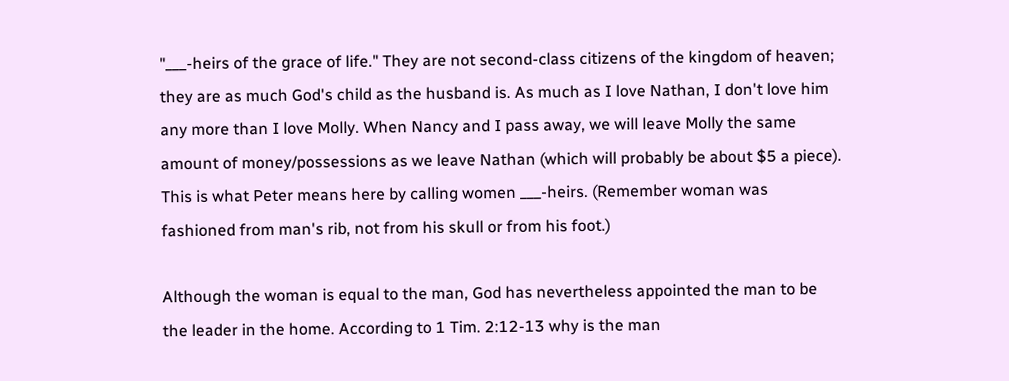"___-heirs of the grace of life." They are not second-class citizens of the kingdom of heaven; they are as much God's child as the husband is. As much as I love Nathan, I don't love him any more than I love Molly. When Nancy and I pass away, we will leave Molly the same amount of money/possessions as we leave Nathan (which will probably be about $5 a piece). This is what Peter means here by calling women ___-heirs. (Remember woman was fashioned from man's rib, not from his skull or from his foot.)

Although the woman is equal to the man, God has nevertheless appointed the man to be the leader in the home. According to 1 Tim. 2:12-13 why is the man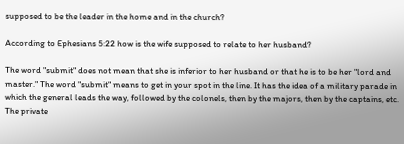supposed to be the leader in the home and in the church?

According to Ephesians 5:22 how is the wife supposed to relate to her husband?

The word "submit" does not mean that she is inferior to her husband or that he is to be her "lord and master." The word "submit" means to get in your spot in the line. It has the idea of a military parade in which the general leads the way, followed by the colonels, then by the majors, then by the captains, etc. The private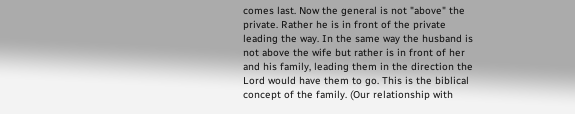comes last. Now the general is not "above" the private. Rather he is in front of the private leading the way. In the same way the husband is not above the wife but rather is in front of her and his family, leading them in the direction the Lord would have them to go. This is the biblical concept of the family. (Our relationship with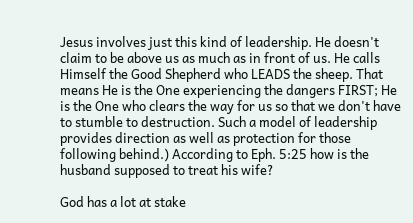Jesus involves just this kind of leadership. He doesn't claim to be above us as much as in front of us. He calls Himself the Good Shepherd who LEADS the sheep. That means He is the One experiencing the dangers FIRST; He is the One who clears the way for us so that we don't have to stumble to destruction. Such a model of leadership provides direction as well as protection for those following behind.) According to Eph. 5:25 how is the husband supposed to treat his wife?

God has a lot at stake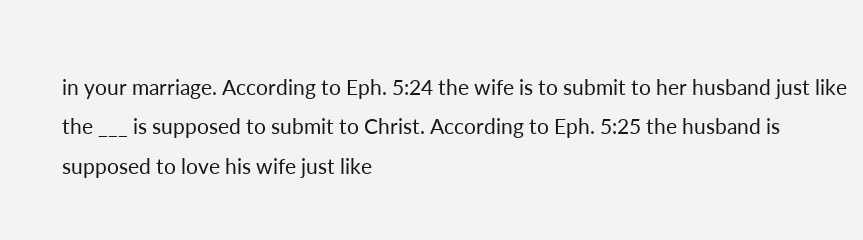in your marriage. According to Eph. 5:24 the wife is to submit to her husband just like the ___ is supposed to submit to Christ. According to Eph. 5:25 the husband is supposed to love his wife just like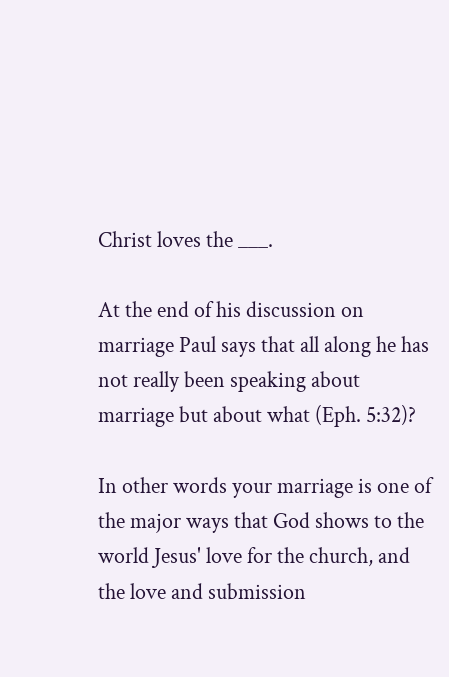Christ loves the ___.

At the end of his discussion on marriage Paul says that all along he has not really been speaking about marriage but about what (Eph. 5:32)?

In other words your marriage is one of the major ways that God shows to the world Jesus' love for the church, and the love and submission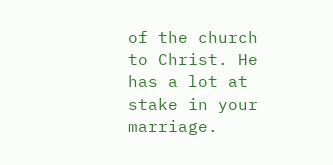of the church to Christ. He has a lot at stake in your marriage.